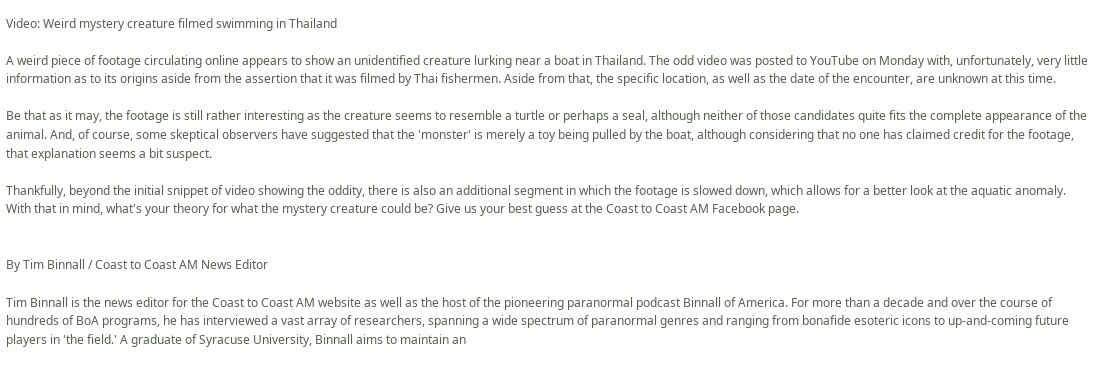Video: Weird mystery creature filmed swimming in Thailand

A weird piece of footage circulating online appears to show an unidentified creature lurking near a boat in Thailand. The odd video was posted to YouTube on Monday with, unfortunately, very little information as to its origins aside from the assertion that it was filmed by Thai fishermen. Aside from that, the specific location, as well as the date of the encounter, are unknown at this time.

Be that as it may, the footage is still rather interesting as the creature seems to resemble a turtle or perhaps a seal, although neither of those candidates quite fits the complete appearance of the animal. And, of course, some skeptical observers have suggested that the 'monster' is merely a toy being pulled by the boat, although considering that no one has claimed credit for the footage, that explanation seems a bit suspect.

Thankfully, beyond the initial snippet of video showing the oddity, there is also an additional segment in which the footage is slowed down, which allows for a better look at the aquatic anomaly. With that in mind, what's your theory for what the mystery creature could be? Give us your best guess at the Coast to Coast AM Facebook page.


By Tim Binnall / Coast to Coast AM News Editor

Tim Binnall is the news editor for the Coast to Coast AM website as well as the host of the pioneering paranormal podcast Binnall of America. For more than a decade and over the course of hundreds of BoA programs, he has interviewed a vast array of researchers, spanning a wide spectrum of paranormal genres and ranging from bonafide esoteric icons to up-and-coming future players in 'the field.' A graduate of Syracuse University, Binnall aims to maintain an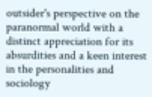outsider's perspective on the paranormal world with a distinct appreciation for its absurdities and a keen interest in the personalities and sociology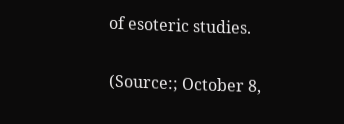of esoteric studies.

(Source:; October 8,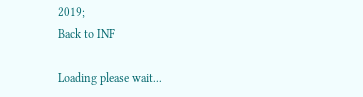2019;
Back to INF

Loading please wait...